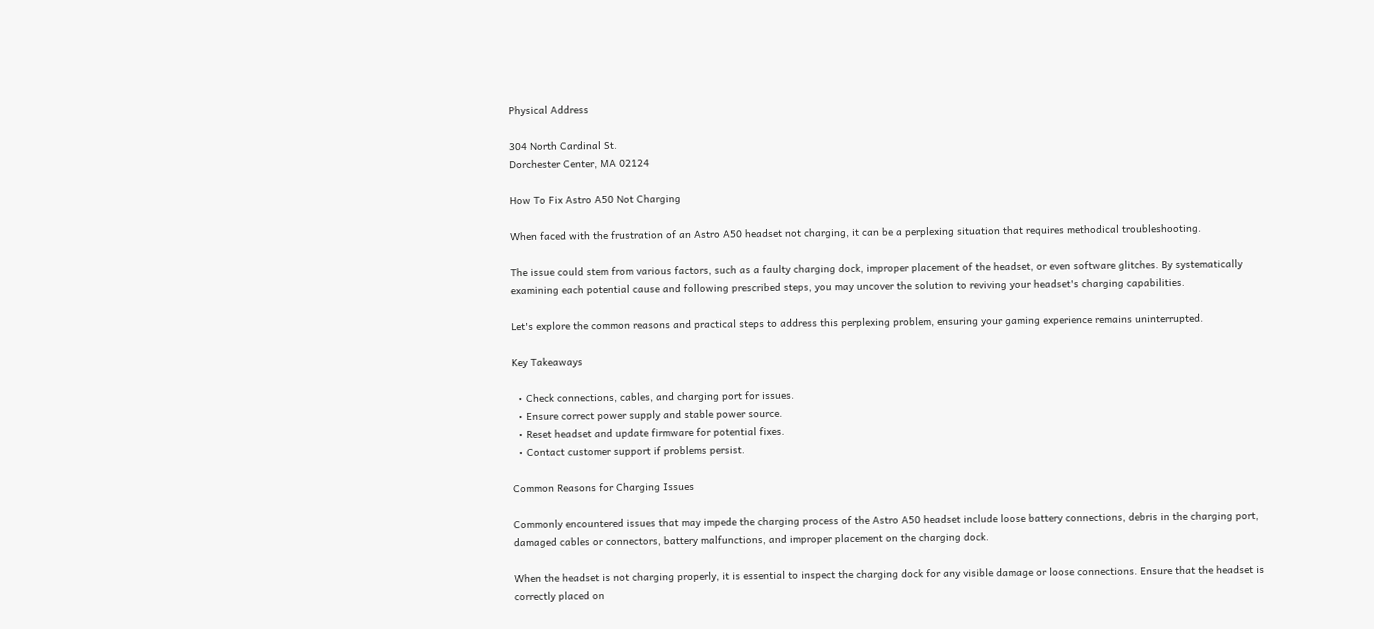Physical Address

304 North Cardinal St.
Dorchester Center, MA 02124

How To Fix Astro A50 Not Charging

When faced with the frustration of an Astro A50 headset not charging, it can be a perplexing situation that requires methodical troubleshooting.

The issue could stem from various factors, such as a faulty charging dock, improper placement of the headset, or even software glitches. By systematically examining each potential cause and following prescribed steps, you may uncover the solution to reviving your headset's charging capabilities.

Let's explore the common reasons and practical steps to address this perplexing problem, ensuring your gaming experience remains uninterrupted.

Key Takeaways

  • Check connections, cables, and charging port for issues.
  • Ensure correct power supply and stable power source.
  • Reset headset and update firmware for potential fixes.
  • Contact customer support if problems persist.

Common Reasons for Charging Issues

Commonly encountered issues that may impede the charging process of the Astro A50 headset include loose battery connections, debris in the charging port, damaged cables or connectors, battery malfunctions, and improper placement on the charging dock.

When the headset is not charging properly, it is essential to inspect the charging dock for any visible damage or loose connections. Ensure that the headset is correctly placed on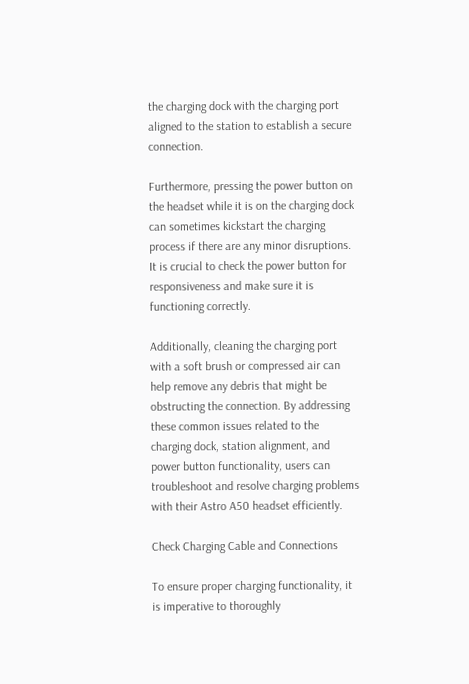the charging dock with the charging port aligned to the station to establish a secure connection.

Furthermore, pressing the power button on the headset while it is on the charging dock can sometimes kickstart the charging process if there are any minor disruptions. It is crucial to check the power button for responsiveness and make sure it is functioning correctly.

Additionally, cleaning the charging port with a soft brush or compressed air can help remove any debris that might be obstructing the connection. By addressing these common issues related to the charging dock, station alignment, and power button functionality, users can troubleshoot and resolve charging problems with their Astro A50 headset efficiently.

Check Charging Cable and Connections

To ensure proper charging functionality, it is imperative to thoroughly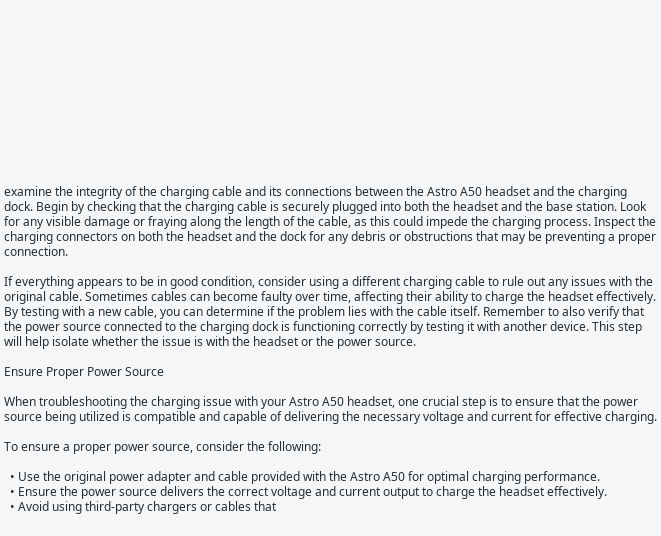examine the integrity of the charging cable and its connections between the Astro A50 headset and the charging dock. Begin by checking that the charging cable is securely plugged into both the headset and the base station. Look for any visible damage or fraying along the length of the cable, as this could impede the charging process. Inspect the charging connectors on both the headset and the dock for any debris or obstructions that may be preventing a proper connection.

If everything appears to be in good condition, consider using a different charging cable to rule out any issues with the original cable. Sometimes cables can become faulty over time, affecting their ability to charge the headset effectively. By testing with a new cable, you can determine if the problem lies with the cable itself. Remember to also verify that the power source connected to the charging dock is functioning correctly by testing it with another device. This step will help isolate whether the issue is with the headset or the power source.

Ensure Proper Power Source

When troubleshooting the charging issue with your Astro A50 headset, one crucial step is to ensure that the power source being utilized is compatible and capable of delivering the necessary voltage and current for effective charging.

To ensure a proper power source, consider the following:

  • Use the original power adapter and cable provided with the Astro A50 for optimal charging performance.
  • Ensure the power source delivers the correct voltage and current output to charge the headset effectively.
  • Avoid using third-party chargers or cables that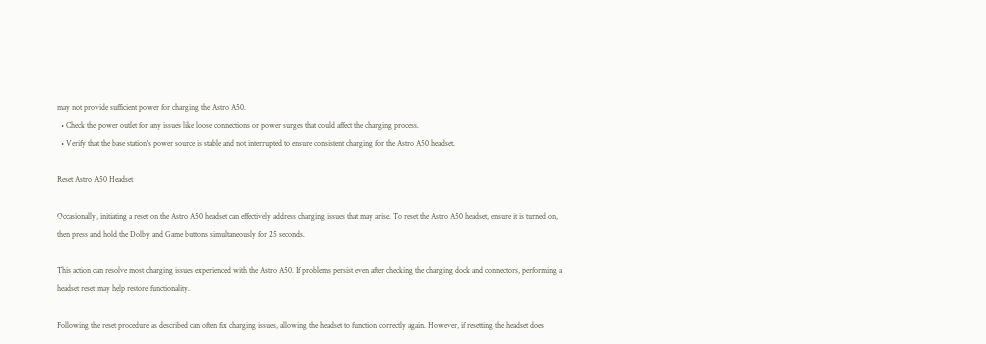may not provide sufficient power for charging the Astro A50.
  • Check the power outlet for any issues like loose connections or power surges that could affect the charging process.
  • Verify that the base station's power source is stable and not interrupted to ensure consistent charging for the Astro A50 headset.

Reset Astro A50 Headset

Occasionally, initiating a reset on the Astro A50 headset can effectively address charging issues that may arise. To reset the Astro A50 headset, ensure it is turned on, then press and hold the Dolby and Game buttons simultaneously for 25 seconds.

This action can resolve most charging issues experienced with the Astro A50. If problems persist even after checking the charging dock and connectors, performing a headset reset may help restore functionality.

Following the reset procedure as described can often fix charging issues, allowing the headset to function correctly again. However, if resetting the headset does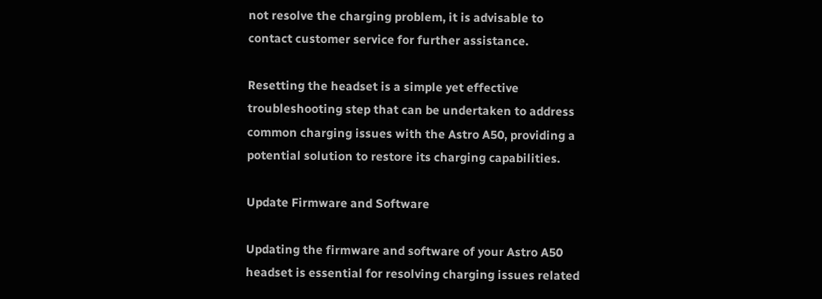not resolve the charging problem, it is advisable to contact customer service for further assistance.

Resetting the headset is a simple yet effective troubleshooting step that can be undertaken to address common charging issues with the Astro A50, providing a potential solution to restore its charging capabilities.

Update Firmware and Software

Updating the firmware and software of your Astro A50 headset is essential for resolving charging issues related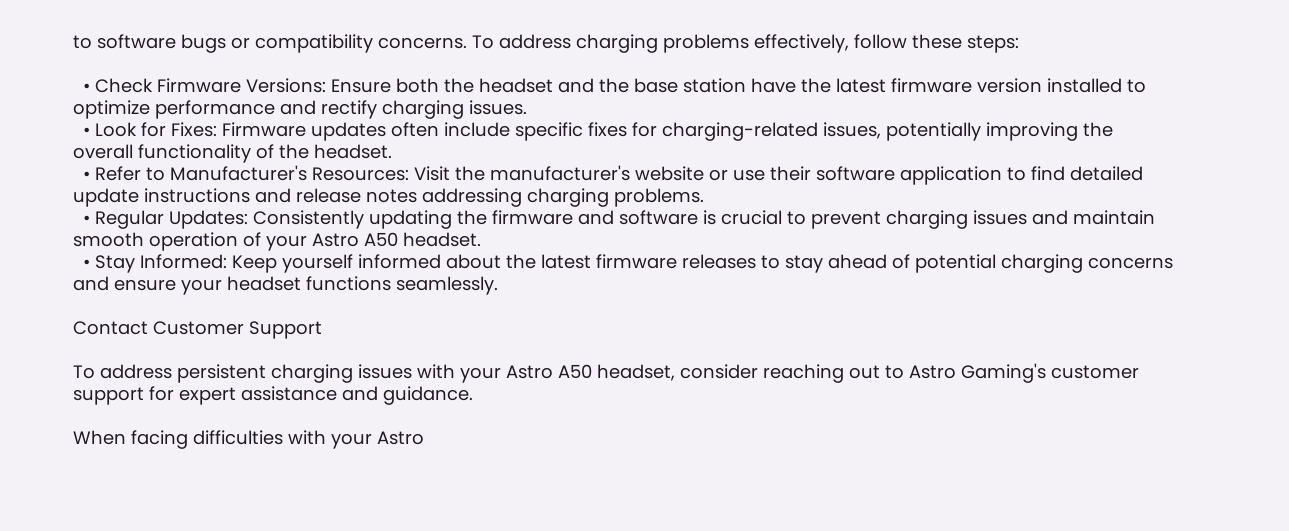to software bugs or compatibility concerns. To address charging problems effectively, follow these steps:

  • Check Firmware Versions: Ensure both the headset and the base station have the latest firmware version installed to optimize performance and rectify charging issues.
  • Look for Fixes: Firmware updates often include specific fixes for charging-related issues, potentially improving the overall functionality of the headset.
  • Refer to Manufacturer's Resources: Visit the manufacturer's website or use their software application to find detailed update instructions and release notes addressing charging problems.
  • Regular Updates: Consistently updating the firmware and software is crucial to prevent charging issues and maintain smooth operation of your Astro A50 headset.
  • Stay Informed: Keep yourself informed about the latest firmware releases to stay ahead of potential charging concerns and ensure your headset functions seamlessly.

Contact Customer Support

To address persistent charging issues with your Astro A50 headset, consider reaching out to Astro Gaming's customer support for expert assistance and guidance.

When facing difficulties with your Astro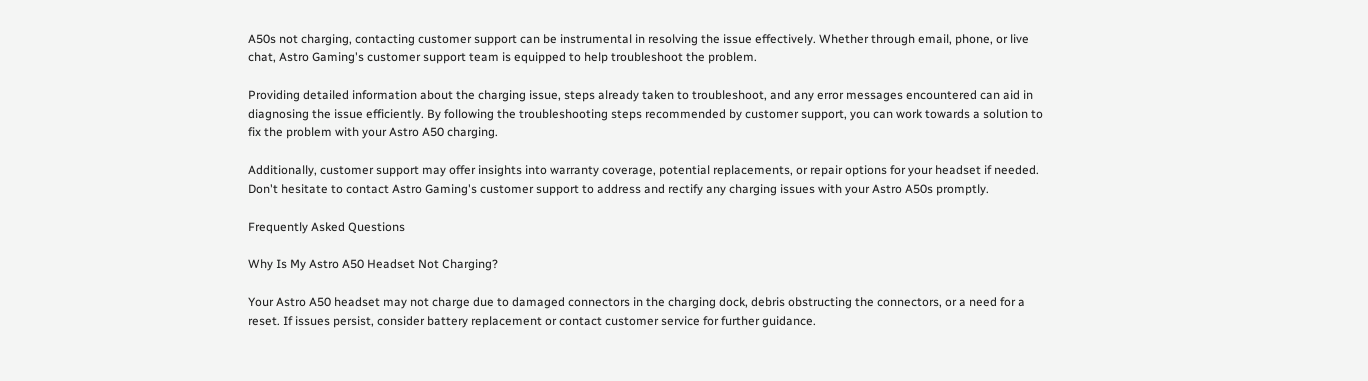A50s not charging, contacting customer support can be instrumental in resolving the issue effectively. Whether through email, phone, or live chat, Astro Gaming's customer support team is equipped to help troubleshoot the problem.

Providing detailed information about the charging issue, steps already taken to troubleshoot, and any error messages encountered can aid in diagnosing the issue efficiently. By following the troubleshooting steps recommended by customer support, you can work towards a solution to fix the problem with your Astro A50 charging.

Additionally, customer support may offer insights into warranty coverage, potential replacements, or repair options for your headset if needed. Don't hesitate to contact Astro Gaming's customer support to address and rectify any charging issues with your Astro A50s promptly.

Frequently Asked Questions

Why Is My Astro A50 Headset Not Charging?

Your Astro A50 headset may not charge due to damaged connectors in the charging dock, debris obstructing the connectors, or a need for a reset. If issues persist, consider battery replacement or contact customer service for further guidance.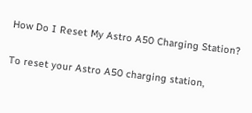How Do I Reset My Astro A50 Charging Station?

To reset your Astro A50 charging station,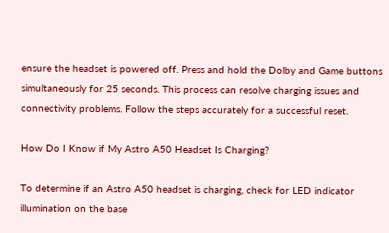ensure the headset is powered off. Press and hold the Dolby and Game buttons simultaneously for 25 seconds. This process can resolve charging issues and connectivity problems. Follow the steps accurately for a successful reset.

How Do I Know if My Astro A50 Headset Is Charging?

To determine if an Astro A50 headset is charging, check for LED indicator illumination on the base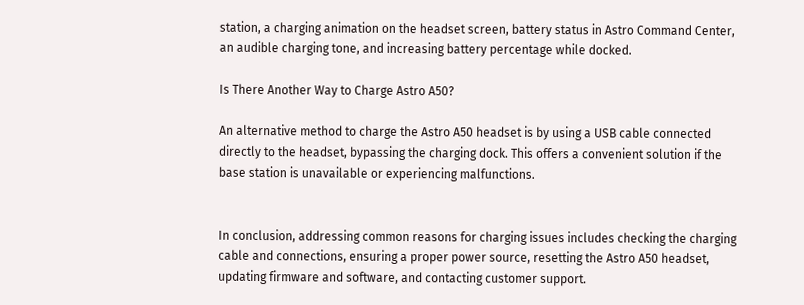station, a charging animation on the headset screen, battery status in Astro Command Center, an audible charging tone, and increasing battery percentage while docked.

Is There Another Way to Charge Astro A50?

An alternative method to charge the Astro A50 headset is by using a USB cable connected directly to the headset, bypassing the charging dock. This offers a convenient solution if the base station is unavailable or experiencing malfunctions.


In conclusion, addressing common reasons for charging issues includes checking the charging cable and connections, ensuring a proper power source, resetting the Astro A50 headset, updating firmware and software, and contacting customer support.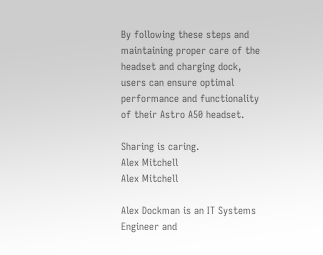By following these steps and maintaining proper care of the headset and charging dock, users can ensure optimal performance and functionality of their Astro A50 headset.

Sharing is caring.
Alex Mitchell
Alex Mitchell

Alex Dockman is an IT Systems Engineer and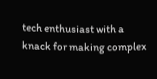tech enthusiast with a knack for making complex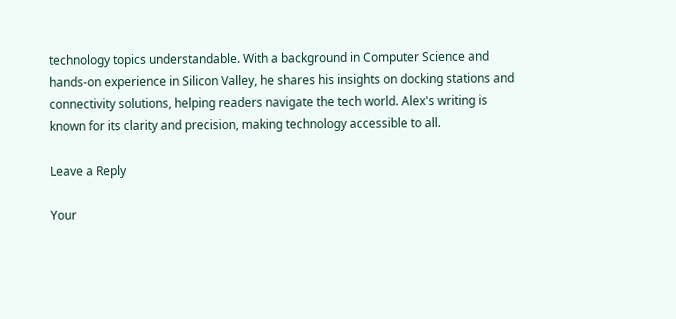technology topics understandable. With a background in Computer Science and hands-on experience in Silicon Valley, he shares his insights on docking stations and connectivity solutions, helping readers navigate the tech world. Alex's writing is known for its clarity and precision, making technology accessible to all.

Leave a Reply

Your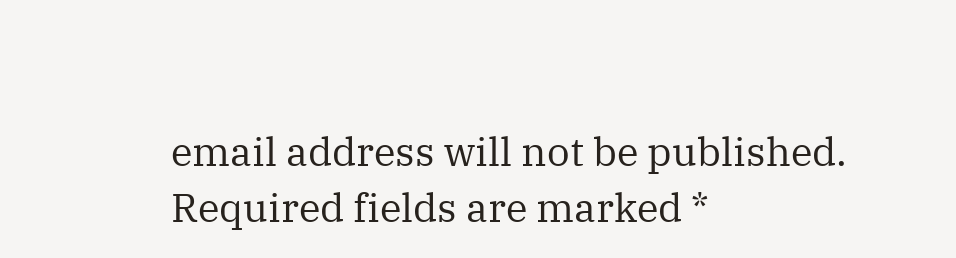email address will not be published. Required fields are marked *